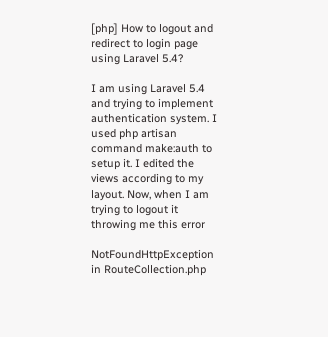[php] How to logout and redirect to login page using Laravel 5.4?

I am using Laravel 5.4 and trying to implement authentication system. I used php artisan command make:auth to setup it. I edited the views according to my layout. Now, when I am trying to logout it throwing me this error

NotFoundHttpException in RouteCollection.php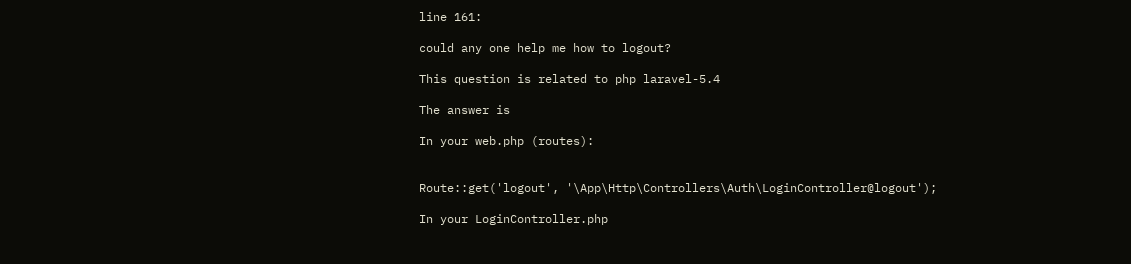line 161:

could any one help me how to logout?

This question is related to php laravel-5.4

The answer is

In your web.php (routes):


Route::get('logout', '\App\Http\Controllers\Auth\LoginController@logout');

In your LoginController.php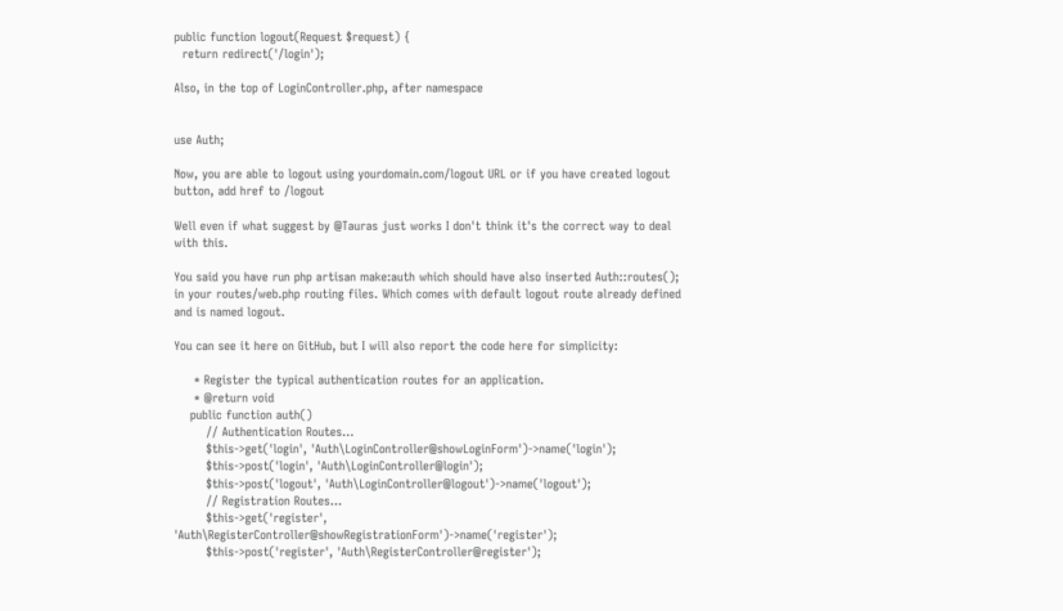public function logout(Request $request) {
  return redirect('/login');

Also, in the top of LoginController.php, after namespace


use Auth;

Now, you are able to logout using yourdomain.com/logout URL or if you have created logout button, add href to /logout

Well even if what suggest by @Tauras just works I don't think it's the correct way to deal with this.

You said you have run php artisan make:auth which should have also inserted Auth::routes(); in your routes/web.php routing files. Which comes with default logout route already defined and is named logout.

You can see it here on GitHub, but I will also report the code here for simplicity:

     * Register the typical authentication routes for an application.
     * @return void
    public function auth()
        // Authentication Routes...
        $this->get('login', 'Auth\LoginController@showLoginForm')->name('login');
        $this->post('login', 'Auth\LoginController@login');
        $this->post('logout', 'Auth\LoginController@logout')->name('logout');
        // Registration Routes...
        $this->get('register', 'Auth\RegisterController@showRegistrationForm')->name('register');
        $this->post('register', 'Auth\RegisterController@register');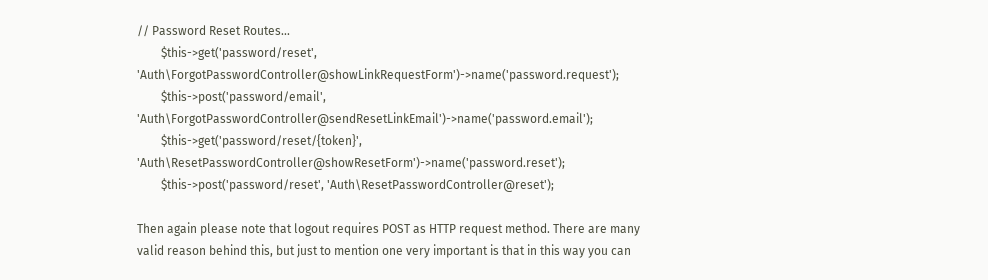// Password Reset Routes...
        $this->get('password/reset', 'Auth\ForgotPasswordController@showLinkRequestForm')->name('password.request');
        $this->post('password/email', 'Auth\ForgotPasswordController@sendResetLinkEmail')->name('password.email');
        $this->get('password/reset/{token}', 'Auth\ResetPasswordController@showResetForm')->name('password.reset');
        $this->post('password/reset', 'Auth\ResetPasswordController@reset');

Then again please note that logout requires POST as HTTP request method. There are many valid reason behind this, but just to mention one very important is that in this way you can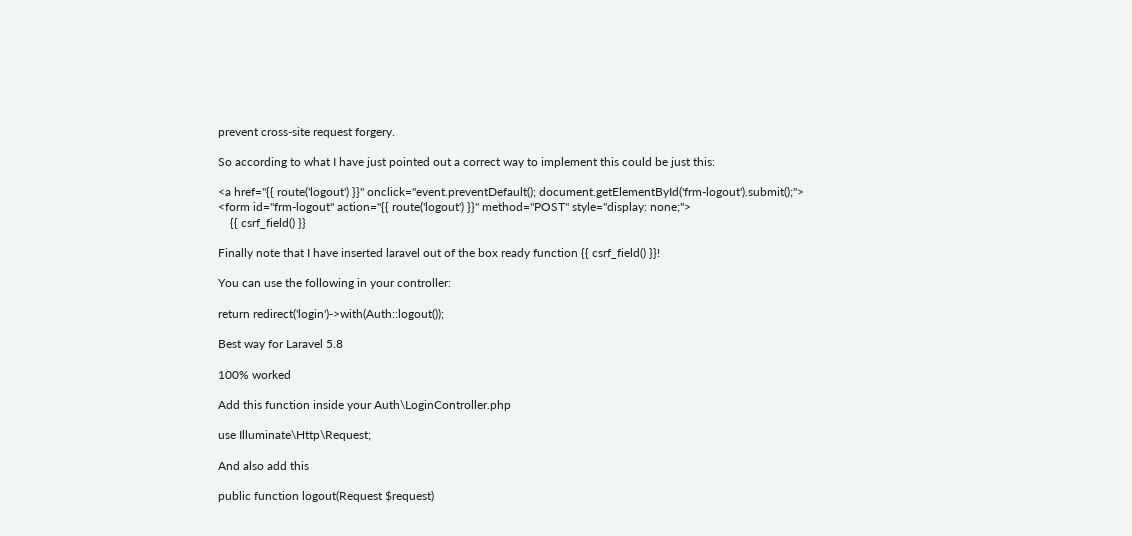prevent cross-site request forgery.

So according to what I have just pointed out a correct way to implement this could be just this:

<a href="{{ route('logout') }}" onclick="event.preventDefault(); document.getElementById('frm-logout').submit();">
<form id="frm-logout" action="{{ route('logout') }}" method="POST" style="display: none;">
    {{ csrf_field() }}

Finally note that I have inserted laravel out of the box ready function {{ csrf_field() }}!

You can use the following in your controller:

return redirect('login')->with(Auth::logout());

Best way for Laravel 5.8

100% worked

Add this function inside your Auth\LoginController.php

use Illuminate\Http\Request;

And also add this

public function logout(Request $request)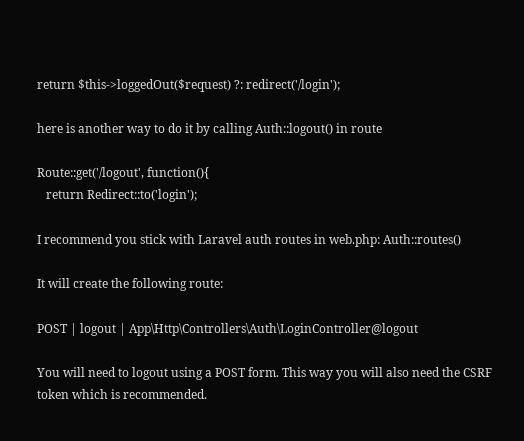return $this->loggedOut($request) ?: redirect('/login');

here is another way to do it by calling Auth::logout() in route

Route::get('/logout', function(){
   return Redirect::to('login');

I recommend you stick with Laravel auth routes in web.php: Auth::routes()

It will create the following route:

POST | logout | App\Http\Controllers\Auth\LoginController@logout

You will need to logout using a POST form. This way you will also need the CSRF token which is recommended.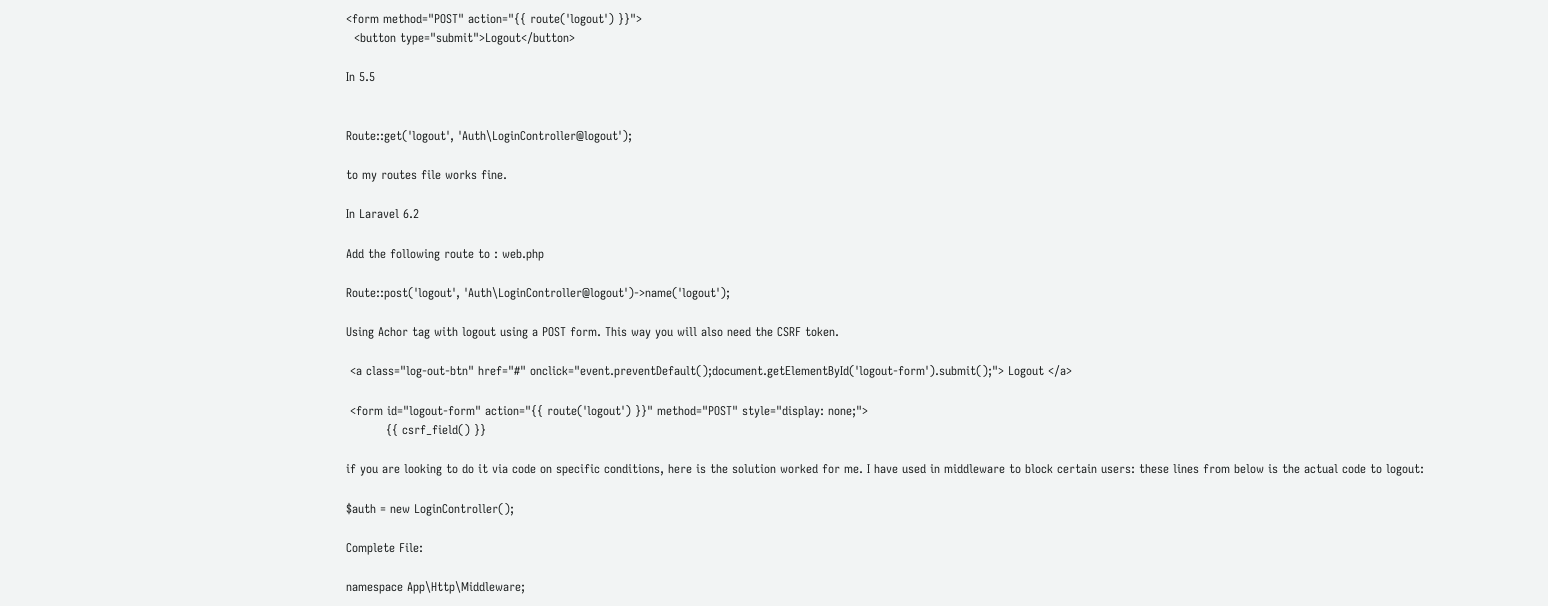<form method="POST" action="{{ route('logout') }}">
  <button type="submit">Logout</button>

In 5.5


Route::get('logout', 'Auth\LoginController@logout');

to my routes file works fine.

In Laravel 6.2

Add the following route to : web.php

Route::post('logout', 'Auth\LoginController@logout')->name('logout');

Using Achor tag with logout using a POST form. This way you will also need the CSRF token.

 <a class="log-out-btn" href="#" onclick="event.preventDefault();document.getElementById('logout-form').submit();"> Logout </a>

 <form id="logout-form" action="{{ route('logout') }}" method="POST" style="display: none;">
          {{ csrf_field() }}

if you are looking to do it via code on specific conditions, here is the solution worked for me. I have used in middleware to block certain users: these lines from below is the actual code to logout:

$auth = new LoginController();

Complete File:

namespace App\Http\Middleware;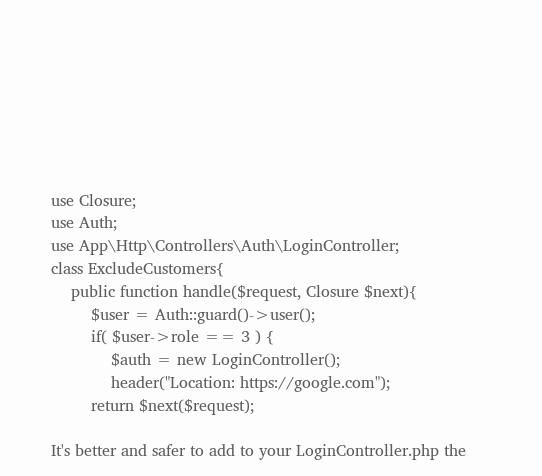use Closure;
use Auth;
use App\Http\Controllers\Auth\LoginController;
class ExcludeCustomers{
    public function handle($request, Closure $next){
        $user = Auth::guard()->user();
        if( $user->role == 3 ) {
            $auth = new LoginController();
            header("Location: https://google.com");
        return $next($request);

It's better and safer to add to your LoginController.php the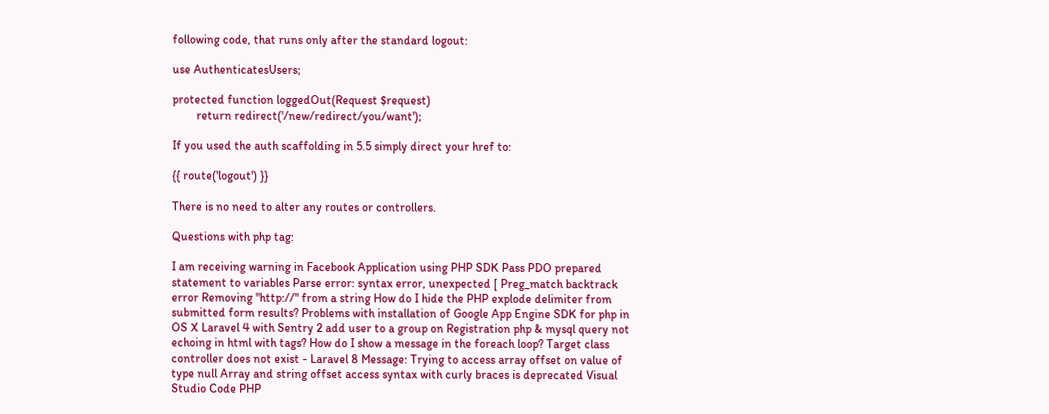following code, that runs only after the standard logout:

use AuthenticatesUsers;

protected function loggedOut(Request $request)
        return redirect('/new/redirect/you/want');

If you used the auth scaffolding in 5.5 simply direct your href to:

{{ route('logout') }}

There is no need to alter any routes or controllers.

Questions with php tag:

I am receiving warning in Facebook Application using PHP SDK Pass PDO prepared statement to variables Parse error: syntax error, unexpected [ Preg_match backtrack error Removing "http://" from a string How do I hide the PHP explode delimiter from submitted form results? Problems with installation of Google App Engine SDK for php in OS X Laravel 4 with Sentry 2 add user to a group on Registration php & mysql query not echoing in html with tags? How do I show a message in the foreach loop? Target class controller does not exist - Laravel 8 Message: Trying to access array offset on value of type null Array and string offset access syntax with curly braces is deprecated Visual Studio Code PHP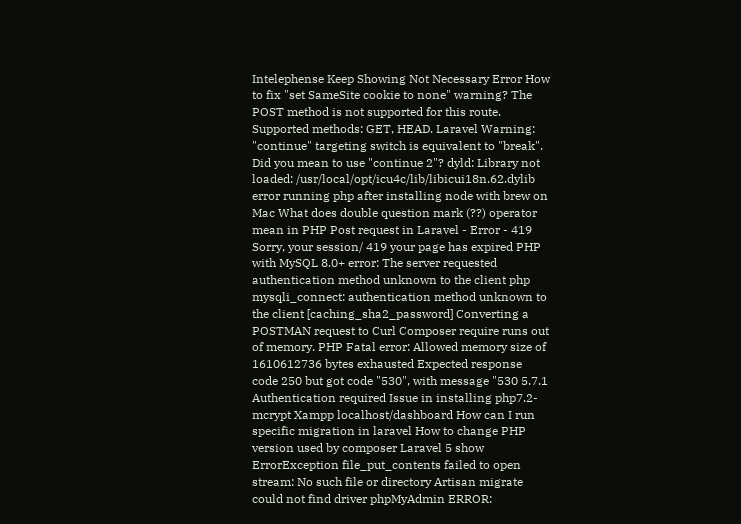Intelephense Keep Showing Not Necessary Error How to fix "set SameSite cookie to none" warning? The POST method is not supported for this route. Supported methods: GET, HEAD. Laravel Warning: "continue" targeting switch is equivalent to "break". Did you mean to use "continue 2"? dyld: Library not loaded: /usr/local/opt/icu4c/lib/libicui18n.62.dylib error running php after installing node with brew on Mac What does double question mark (??) operator mean in PHP Post request in Laravel - Error - 419 Sorry, your session/ 419 your page has expired PHP with MySQL 8.0+ error: The server requested authentication method unknown to the client php mysqli_connect: authentication method unknown to the client [caching_sha2_password] Converting a POSTMAN request to Curl Composer require runs out of memory. PHP Fatal error: Allowed memory size of 1610612736 bytes exhausted Expected response code 250 but got code "530", with message "530 5.7.1 Authentication required Issue in installing php7.2-mcrypt Xampp localhost/dashboard How can I run specific migration in laravel How to change PHP version used by composer Laravel 5 show ErrorException file_put_contents failed to open stream: No such file or directory Artisan migrate could not find driver phpMyAdmin ERROR: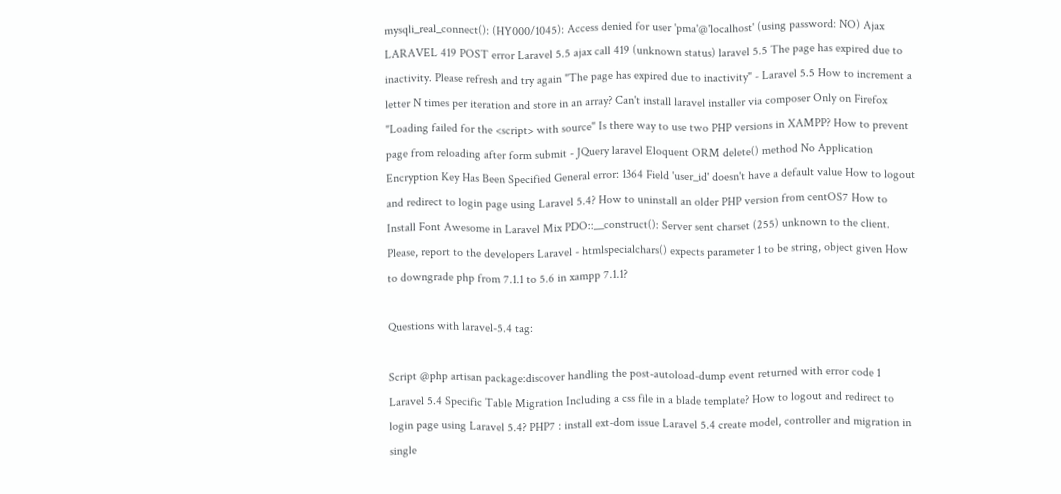mysqli_real_connect(): (HY000/1045): Access denied for user 'pma'@'localhost' (using password: NO) Ajax LARAVEL 419 POST error Laravel 5.5 ajax call 419 (unknown status) laravel 5.5 The page has expired due to inactivity. Please refresh and try again "The page has expired due to inactivity" - Laravel 5.5 How to increment a letter N times per iteration and store in an array? Can't install laravel installer via composer Only on Firefox "Loading failed for the <script> with source" Is there way to use two PHP versions in XAMPP? How to prevent page from reloading after form submit - JQuery laravel Eloquent ORM delete() method No Application Encryption Key Has Been Specified General error: 1364 Field 'user_id' doesn't have a default value How to logout and redirect to login page using Laravel 5.4? How to uninstall an older PHP version from centOS7 How to Install Font Awesome in Laravel Mix PDO::__construct(): Server sent charset (255) unknown to the client. Please, report to the developers Laravel - htmlspecialchars() expects parameter 1 to be string, object given How to downgrade php from 7.1.1 to 5.6 in xampp 7.1.1?

Questions with laravel-5.4 tag:

Script @php artisan package:discover handling the post-autoload-dump event returned with error code 1 Laravel 5.4 Specific Table Migration Including a css file in a blade template? How to logout and redirect to login page using Laravel 5.4? PHP7 : install ext-dom issue Laravel 5.4 create model, controller and migration in single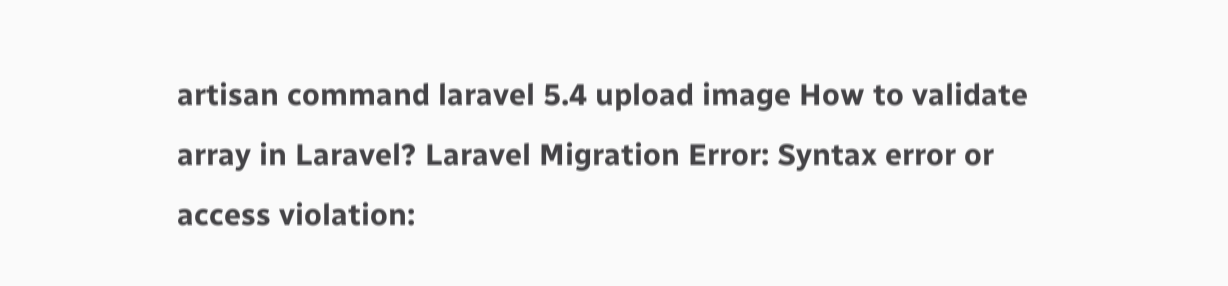artisan command laravel 5.4 upload image How to validate array in Laravel? Laravel Migration Error: Syntax error or access violation: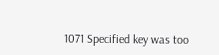1071 Specified key was too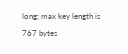long; max key length is 767 bytes